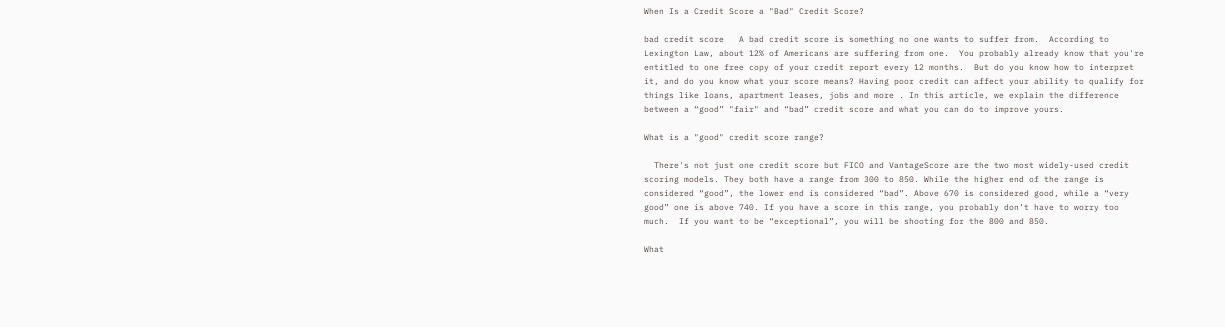When Is a Credit Score a "Bad" Credit Score?

bad credit score   A bad credit score is something no one wants to suffer from.  According to Lexington Law, about 12% of Americans are suffering from one.  You probably already know that you're entitled to one free copy of your credit report every 12 months.  But do you know how to interpret it, and do you know what your score means? Having poor credit can affect your ability to qualify for things like loans, apartment leases, jobs and more . In this article, we explain the difference between a “good” "fair" and “bad” credit score and what you can do to improve yours.

What is a "good" credit score range?

  There's not just one credit score but FICO and VantageScore are the two most widely-used credit scoring models. They both have a range from 300 to 850. While the higher end of the range is considered “good”, the lower end is considered “bad”. Above 670 is considered good, while a “very good” one is above 740. If you have a score in this range, you probably don’t have to worry too much.  If you want to be “exceptional”, you will be shooting for the 800 and 850.

What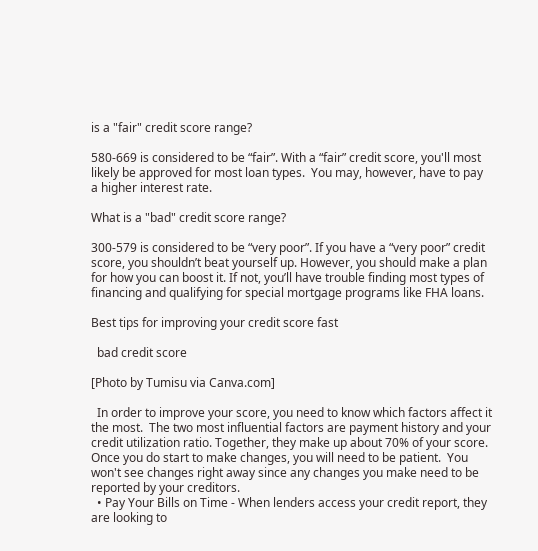is a "fair" credit score range?

580-669 is considered to be “fair”. With a “fair” credit score, you'll most likely be approved for most loan types.  You may, however, have to pay a higher interest rate.

What is a "bad" credit score range?

300-579 is considered to be “very poor”. If you have a “very poor” credit score, you shouldn’t beat yourself up. However, you should make a plan for how you can boost it. If not, you’ll have trouble finding most types of financing and qualifying for special mortgage programs like FHA loans.

Best tips for improving your credit score fast

  bad credit score

[Photo by Tumisu via Canva.com]

  In order to improve your score, you need to know which factors affect it the most.  The two most influential factors are payment history and your credit utilization ratio. Together, they make up about 70% of your score.  Once you do start to make changes, you will need to be patient.  You won't see changes right away since any changes you make need to be reported by your creditors.
  • Pay Your Bills on Time - When lenders access your credit report, they are looking to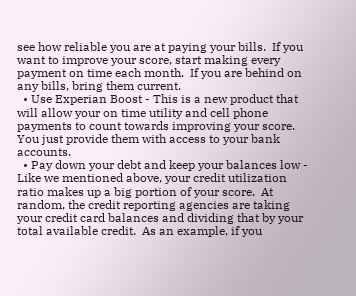see how reliable you are at paying your bills.  If you want to improve your score, start making every payment on time each month.  If you are behind on any bills, bring them current.
  • Use Experian Boost - This is a new product that will allow your on time utility and cell phone payments to count towards improving your score.  You just provide them with access to your bank accounts.
  • Pay down your debt and keep your balances low -  Like we mentioned above, your credit utilization ratio makes up a big portion of your score.  At random, the credit reporting agencies are taking your credit card balances and dividing that by your total available credit.  As an example, if you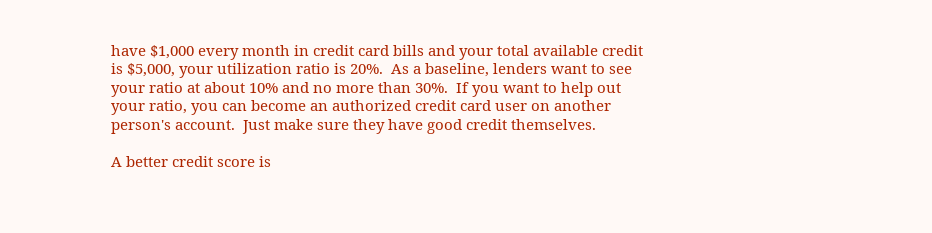have $1,000 every month in credit card bills and your total available credit is $5,000, your utilization ratio is 20%.  As a baseline, lenders want to see your ratio at about 10% and no more than 30%.  If you want to help out your ratio, you can become an authorized credit card user on another person's account.  Just make sure they have good credit themselves.

A better credit score is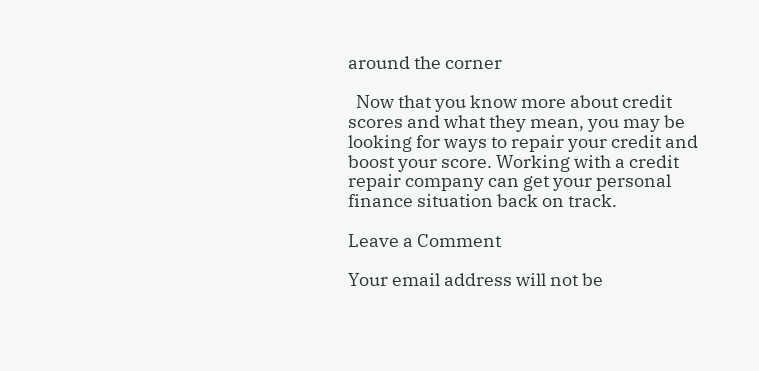around the corner

  Now that you know more about credit scores and what they mean, you may be looking for ways to repair your credit and boost your score. Working with a credit repair company can get your personal finance situation back on track.

Leave a Comment

Your email address will not be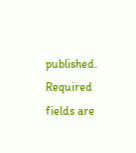published. Required fields are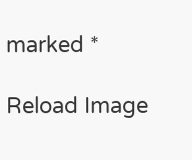marked *

Reload Image